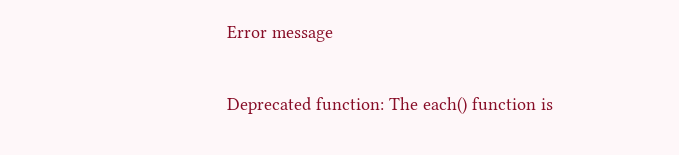Error message

Deprecated function: The each() function is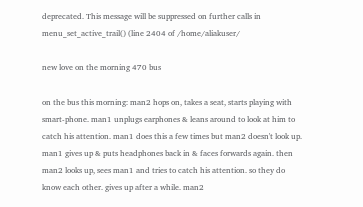deprecated. This message will be suppressed on further calls in menu_set_active_trail() (line 2404 of /home/aliakuser/

new love on the morning 470 bus

on the bus this morning: man2 hops on, takes a seat, starts playing with smart-phone. man1 unplugs earphones & leans around to look at him to catch his attention. man1 does this a few times but man2 doesn't look up. man1 gives up & puts headphones back in & faces forwards again. then man2 looks up, sees man1 and tries to catch his attention. so they do know each other. gives up after a while. man2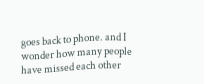goes back to phone. and I wonder how many people have missed each other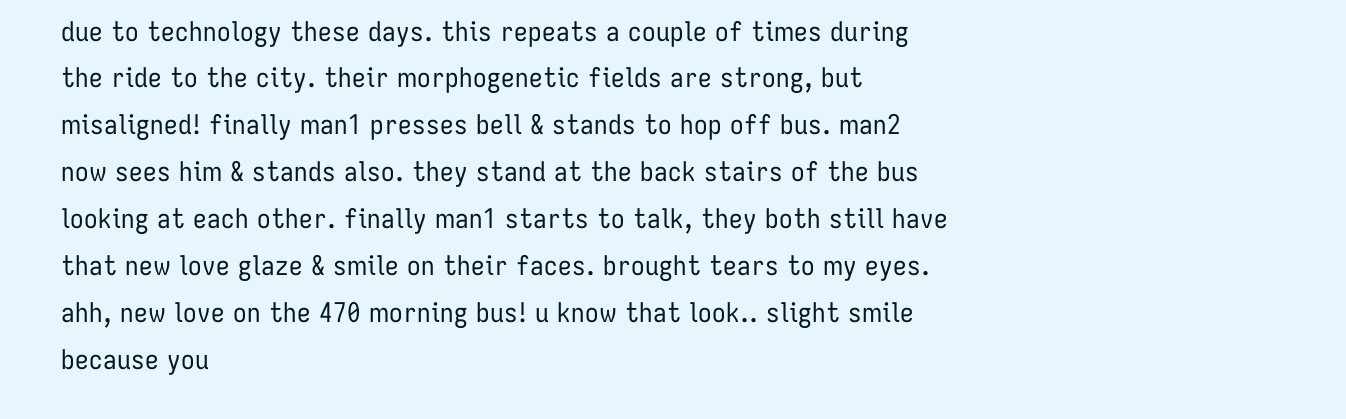due to technology these days. this repeats a couple of times during the ride to the city. their morphogenetic fields are strong, but misaligned! finally man1 presses bell & stands to hop off bus. man2 now sees him & stands also. they stand at the back stairs of the bus looking at each other. finally man1 starts to talk, they both still have that new love glaze & smile on their faces. brought tears to my eyes. ahh, new love on the 470 morning bus! u know that look.. slight smile because you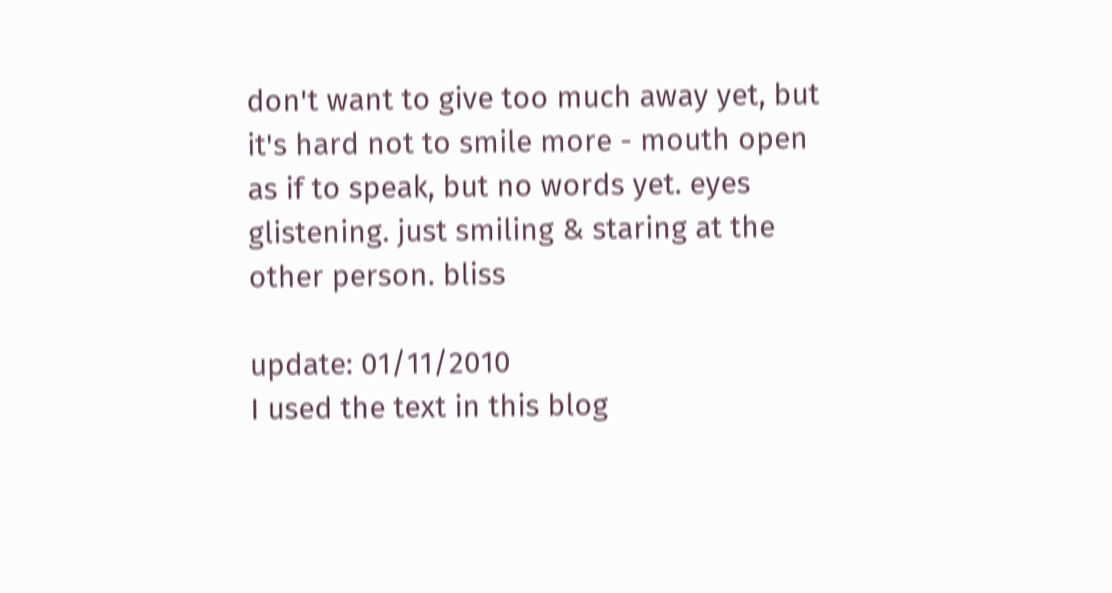don't want to give too much away yet, but it's hard not to smile more - mouth open as if to speak, but no words yet. eyes glistening. just smiling & staring at the other person. bliss

update: 01/11/2010
I used the text in this blog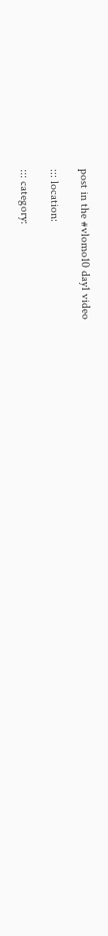post in the #vlomo10 day1 video

::: location:

::: category: